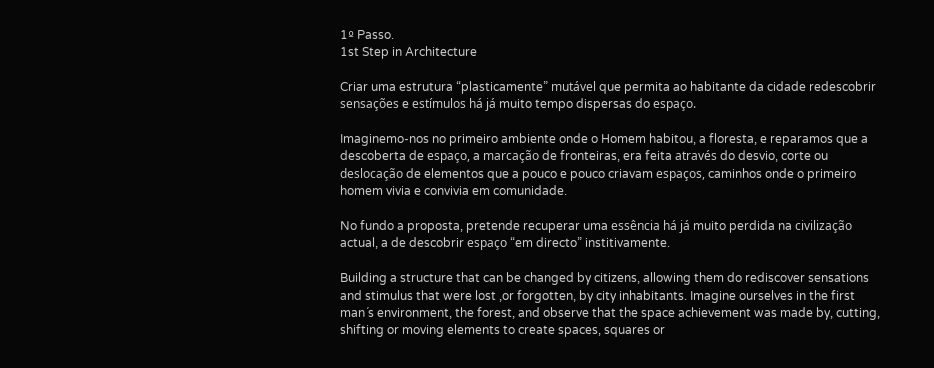1º Passo.
1st Step in Architecture

Criar uma estrutura “plasticamente” mutável que permita ao habitante da cidade redescobrir sensações e estímulos há já muito tempo dispersas do espaço.

Imaginemo-nos no primeiro ambiente onde o Homem habitou, a floresta, e reparamos que a descoberta de espaço, a marcação de fronteiras, era feita através do desvio, corte ou deslocação de elementos que a pouco e pouco criavam espaços, caminhos onde o primeiro homem vivia e convivia em comunidade.

No fundo a proposta, pretende recuperar uma essência há já muito perdida na civilização actual, a de descobrir espaço “em directo” institivamente.

Building a structure that can be changed by citizens, allowing them do rediscover sensations and stimulus that were lost ,or forgotten, by city inhabitants. Imagine ourselves in the first man´s environment, the forest, and observe that the space achievement was made by, cutting, shifting or moving elements to create spaces, squares or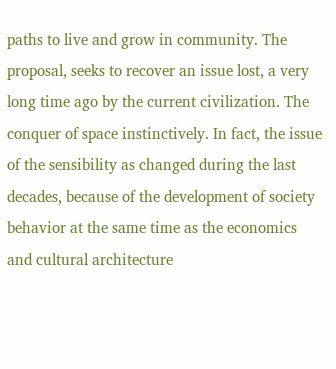paths to live and grow in community. The proposal, seeks to recover an issue lost, a very long time ago by the current civilization. The conquer of space instinctively. In fact, the issue of the sensibility as changed during the last decades, because of the development of society behavior at the same time as the economics and cultural architecture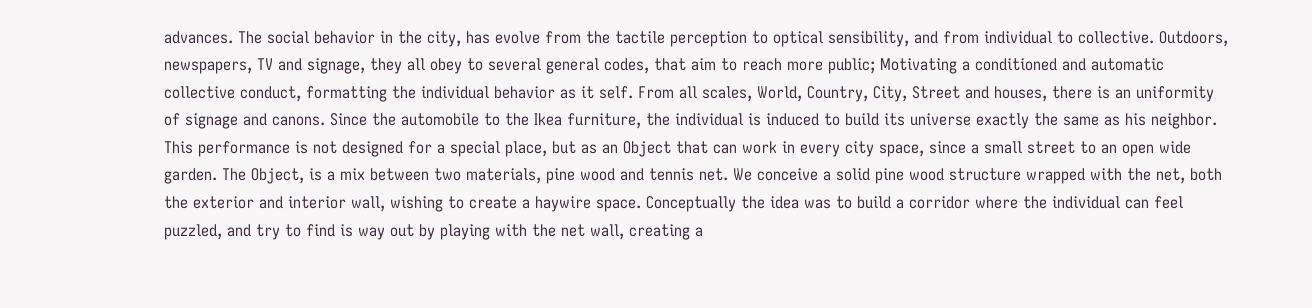advances. The social behavior in the city, has evolve from the tactile perception to optical sensibility, and from individual to collective. Outdoors, newspapers, TV and signage, they all obey to several general codes, that aim to reach more public; Motivating a conditioned and automatic collective conduct, formatting the individual behavior as it self. From all scales, World, Country, City, Street and houses, there is an uniformity of signage and canons. Since the automobile to the Ikea furniture, the individual is induced to build its universe exactly the same as his neighbor. This performance is not designed for a special place, but as an Object that can work in every city space, since a small street to an open wide garden. The Object, is a mix between two materials, pine wood and tennis net. We conceive a solid pine wood structure wrapped with the net, both the exterior and interior wall, wishing to create a haywire space. Conceptually the idea was to build a corridor where the individual can feel puzzled, and try to find is way out by playing with the net wall, creating a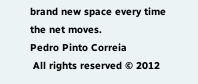brand new space every time the net moves.
Pedro Pinto Correia
 All rights reserved © 2012